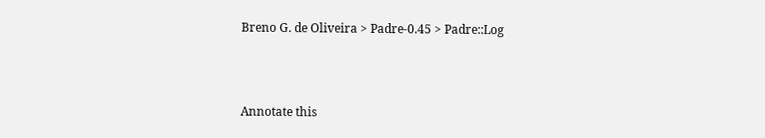Breno G. de Oliveira > Padre-0.45 > Padre::Log



Annotate this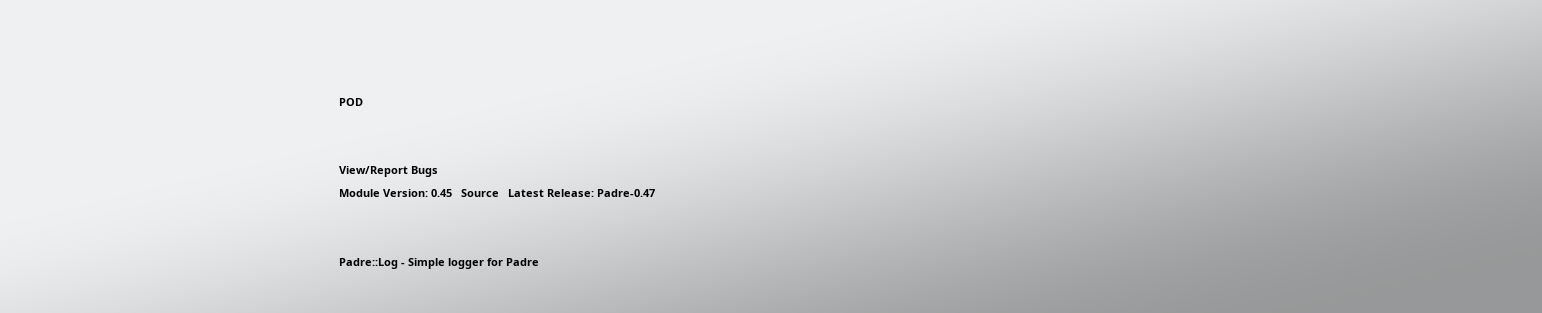POD


View/Report Bugs
Module Version: 0.45   Source   Latest Release: Padre-0.47


Padre::Log - Simple logger for Padre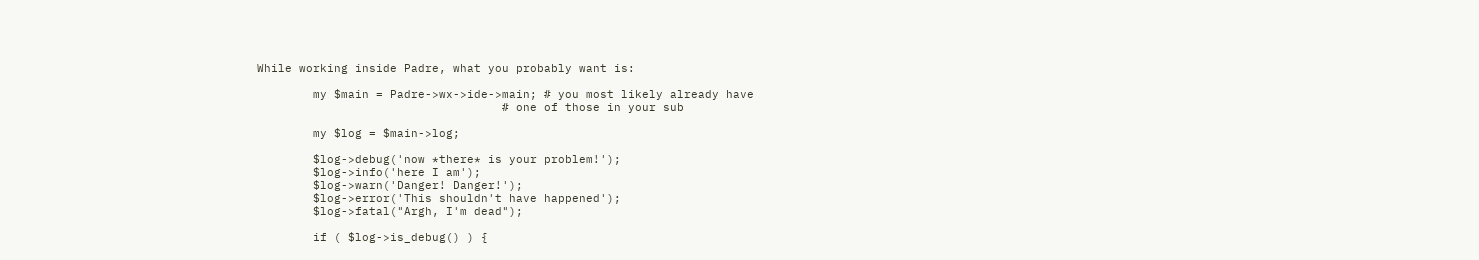While working inside Padre, what you probably want is:

        my $main = Padre->wx->ide->main; # you most likely already have
                                   # one of those in your sub

        my $log = $main->log;

        $log->debug('now *there* is your problem!');
        $log->info('here I am');
        $log->warn('Danger! Danger!');
        $log->error('This shouldn't have happened');
        $log->fatal("Argh, I'm dead");

        if ( $log->is_debug() ) {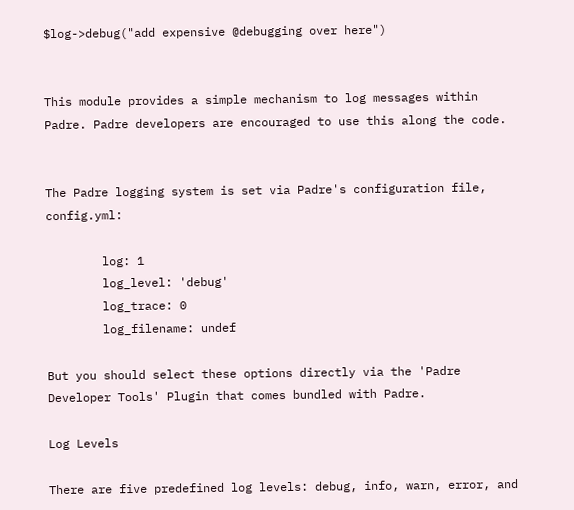$log->debug("add expensive @debugging over here")


This module provides a simple mechanism to log messages within Padre. Padre developers are encouraged to use this along the code.


The Padre logging system is set via Padre's configuration file, config.yml:

        log: 1
        log_level: 'debug'
        log_trace: 0
        log_filename: undef

But you should select these options directly via the 'Padre Developer Tools' Plugin that comes bundled with Padre.

Log Levels

There are five predefined log levels: debug, info, warn, error, and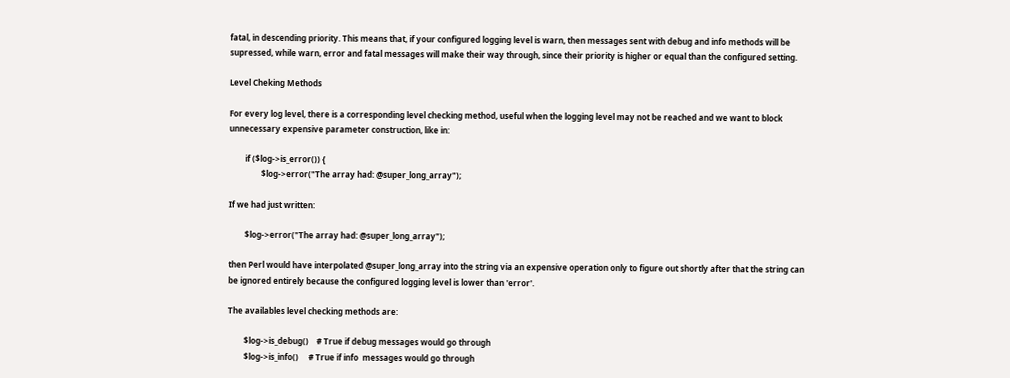fatal, in descending priority. This means that, if your configured logging level is warn, then messages sent with debug and info methods will be supressed, while warn, error and fatal messages will make their way through, since their priority is higher or equal than the configured setting.

Level Cheking Methods

For every log level, there is a corresponding level checking method, useful when the logging level may not be reached and we want to block unnecessary expensive parameter construction, like in:

        if ($log->is_error()) {
                $log->error("The array had: @super_long_array");

If we had just written:

        $log->error("The array had: @super_long_array");

then Perl would have interpolated @super_long_array into the string via an expensive operation only to figure out shortly after that the string can be ignored entirely because the configured logging level is lower than 'error'.

The availables level checking methods are:

        $log->is_debug()    # True if debug messages would go through
        $log->is_info()     # True if info  messages would go through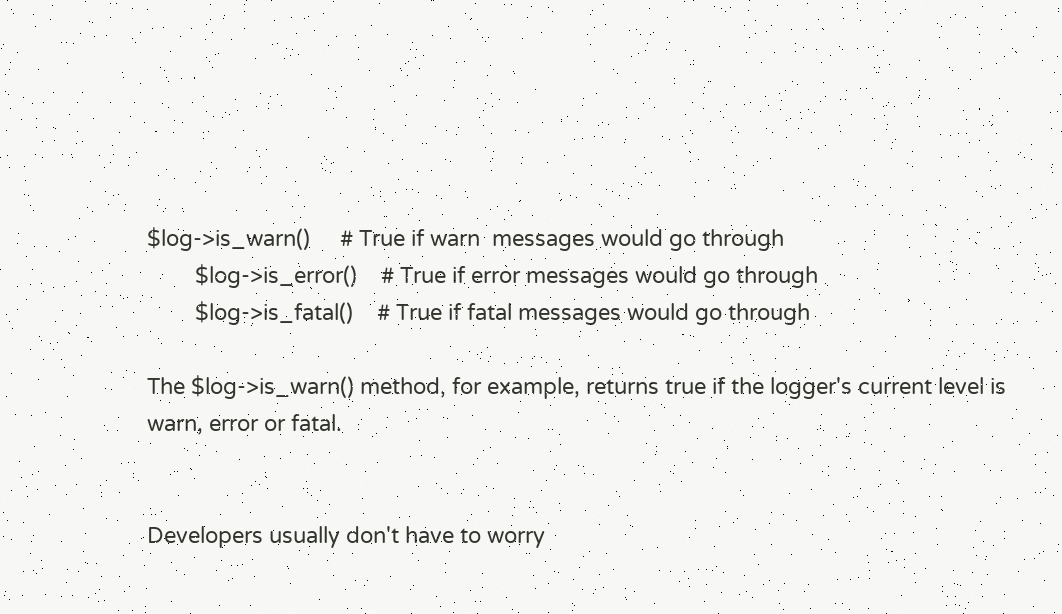$log->is_warn()     # True if warn  messages would go through
        $log->is_error()    # True if error messages would go through
        $log->is_fatal()    # True if fatal messages would go through

The $log->is_warn() method, for example, returns true if the logger's current level is warn, error or fatal.


Developers usually don't have to worry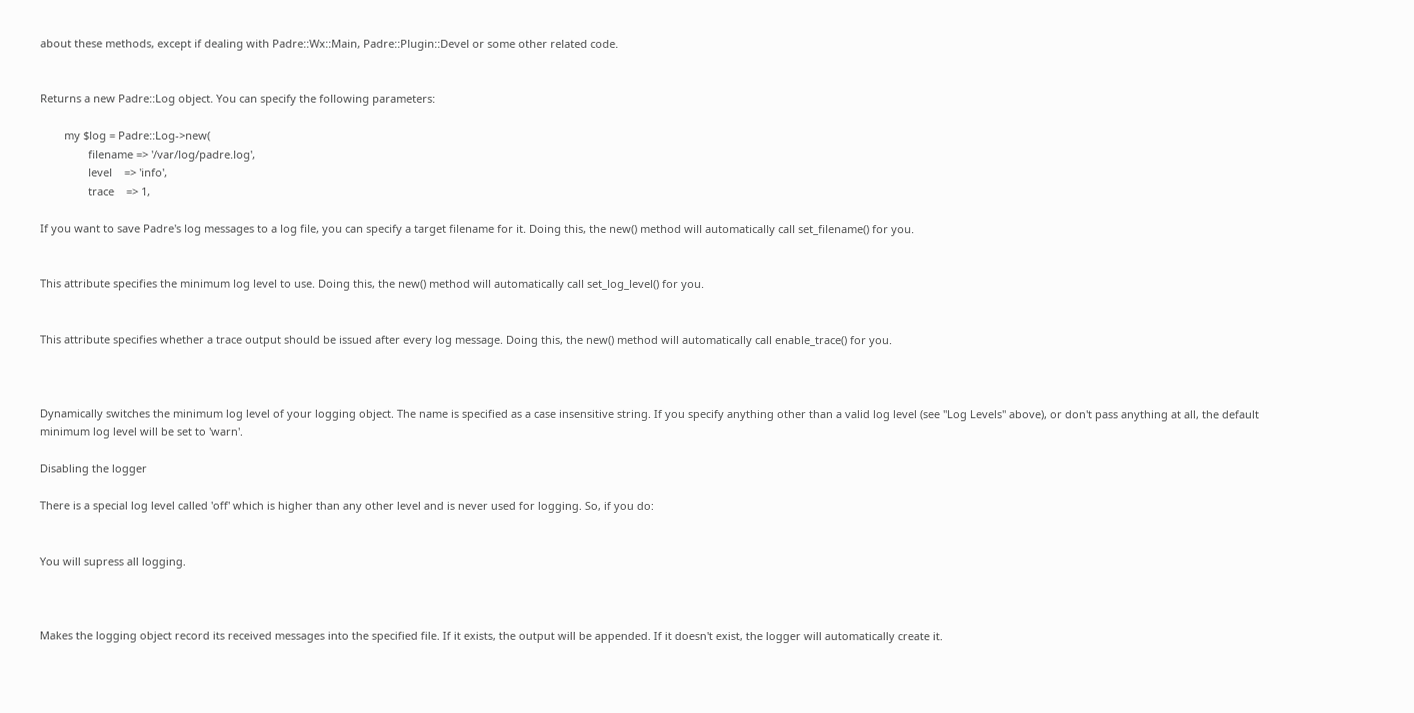about these methods, except if dealing with Padre::Wx::Main, Padre::Plugin::Devel or some other related code.


Returns a new Padre::Log object. You can specify the following parameters:

        my $log = Padre::Log->new(
                filename => '/var/log/padre.log',
                level    => 'info',
                trace    => 1,

If you want to save Padre's log messages to a log file, you can specify a target filename for it. Doing this, the new() method will automatically call set_filename() for you.


This attribute specifies the minimum log level to use. Doing this, the new() method will automatically call set_log_level() for you.


This attribute specifies whether a trace output should be issued after every log message. Doing this, the new() method will automatically call enable_trace() for you.



Dynamically switches the minimum log level of your logging object. The name is specified as a case insensitive string. If you specify anything other than a valid log level (see "Log Levels" above), or don't pass anything at all, the default minimum log level will be set to 'warn'.

Disabling the logger

There is a special log level called 'off' which is higher than any other level and is never used for logging. So, if you do:


You will supress all logging.



Makes the logging object record its received messages into the specified file. If it exists, the output will be appended. If it doesn't exist, the logger will automatically create it.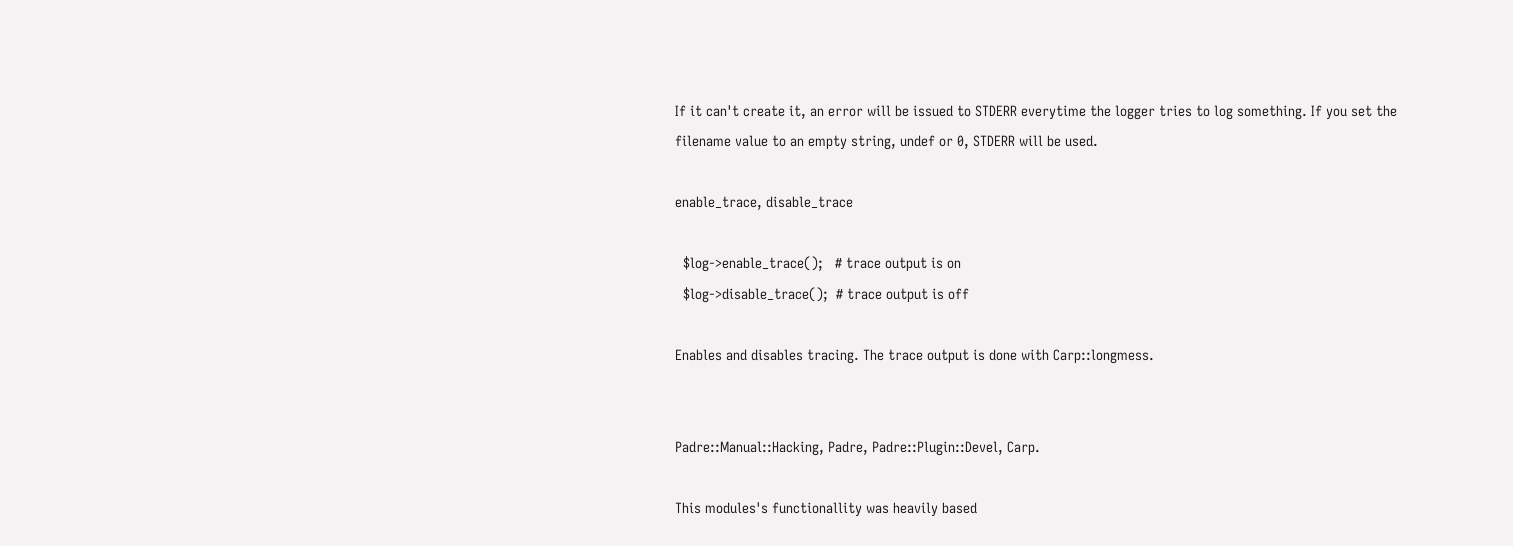If it can't create it, an error will be issued to STDERR everytime the logger tries to log something. If you set the filename value to an empty string, undef or 0, STDERR will be used.

enable_trace, disable_trace

  $log->enable_trace();   # trace output is on
  $log->disable_trace();  # trace output is off

Enables and disables tracing. The trace output is done with Carp::longmess.


Padre::Manual::Hacking, Padre, Padre::Plugin::Devel, Carp.

This modules's functionallity was heavily based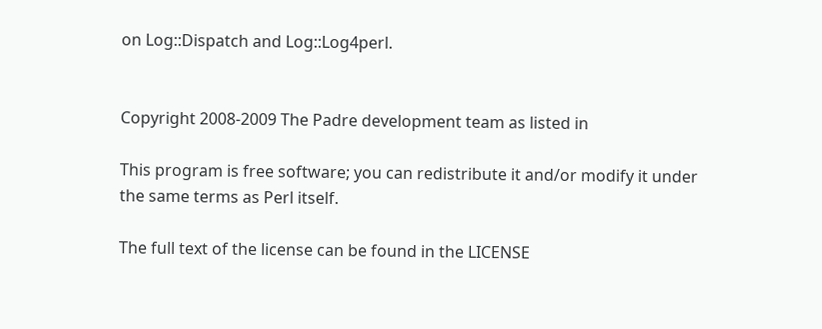on Log::Dispatch and Log::Log4perl.


Copyright 2008-2009 The Padre development team as listed in

This program is free software; you can redistribute it and/or modify it under the same terms as Perl itself.

The full text of the license can be found in the LICENSE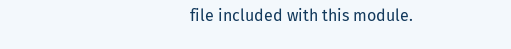file included with this module.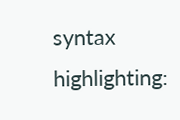syntax highlighting: